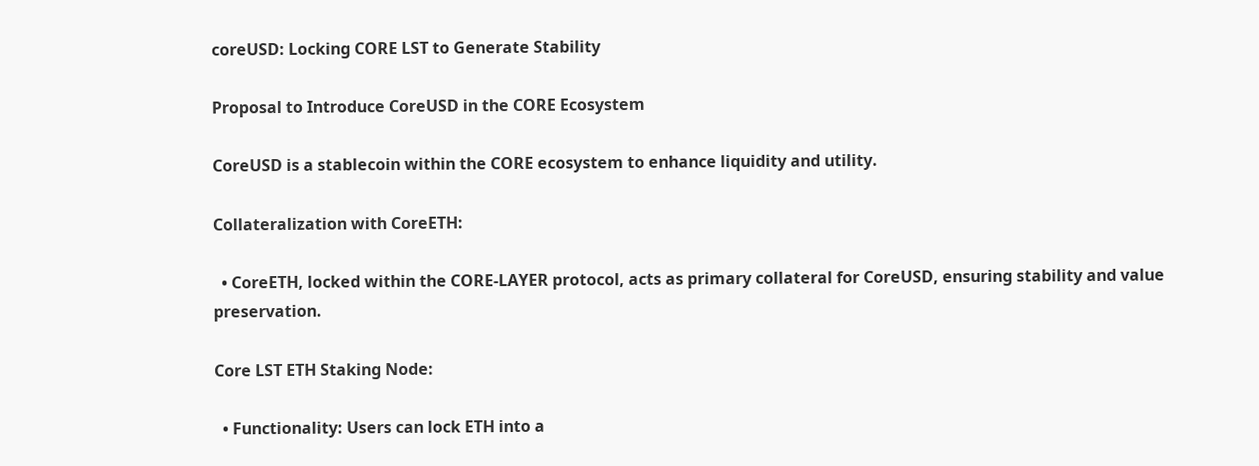coreUSD: Locking CORE LST to Generate Stability

Proposal to Introduce CoreUSD in the CORE Ecosystem

CoreUSD is a stablecoin within the CORE ecosystem to enhance liquidity and utility.

Collateralization with CoreETH:

  • CoreETH, locked within the CORE-LAYER protocol, acts as primary collateral for CoreUSD, ensuring stability and value preservation.

Core LST ETH Staking Node:

  • Functionality: Users can lock ETH into a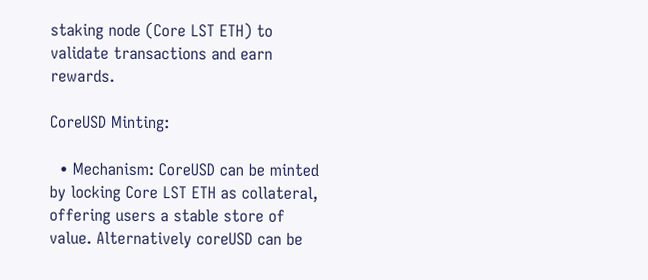staking node (Core LST ETH) to validate transactions and earn rewards.

CoreUSD Minting:

  • Mechanism: CoreUSD can be minted by locking Core LST ETH as collateral, offering users a stable store of value. Alternatively coreUSD can be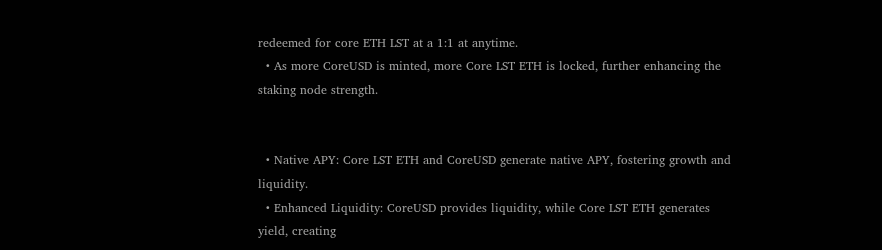redeemed for core ETH LST at a 1:1 at anytime.
  • As more CoreUSD is minted, more Core LST ETH is locked, further enhancing the staking node strength.


  • Native APY: Core LST ETH and CoreUSD generate native APY, fostering growth and liquidity.
  • Enhanced Liquidity: CoreUSD provides liquidity, while Core LST ETH generates yield, creating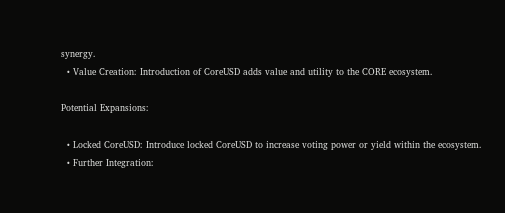synergy.
  • Value Creation: Introduction of CoreUSD adds value and utility to the CORE ecosystem.

Potential Expansions:

  • Locked CoreUSD: Introduce locked CoreUSD to increase voting power or yield within the ecosystem.
  • Further Integration: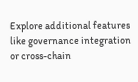Explore additional features like governance integration or cross-chain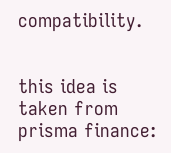compatibility.


this idea is taken from prisma finance: